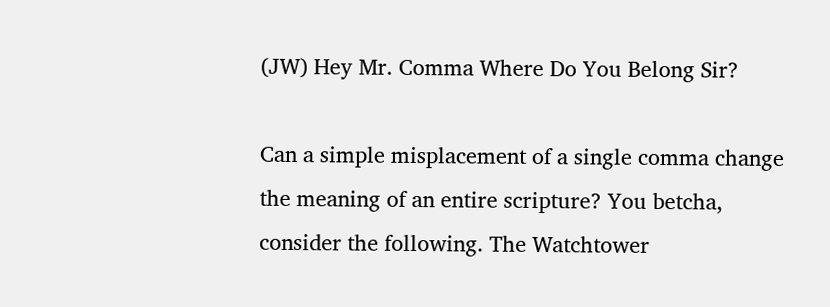(JW) Hey Mr. Comma Where Do You Belong Sir?

Can a simple misplacement of a single comma change the meaning of an entire scripture? You betcha, consider the following. The Watchtower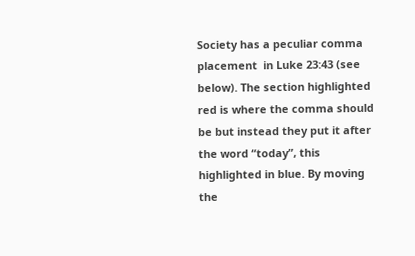Society has a peculiar comma placement  in Luke 23:43 (see below). The section highlighted red is where the comma should be but instead they put it after the word “today”, this highlighted in blue. By moving the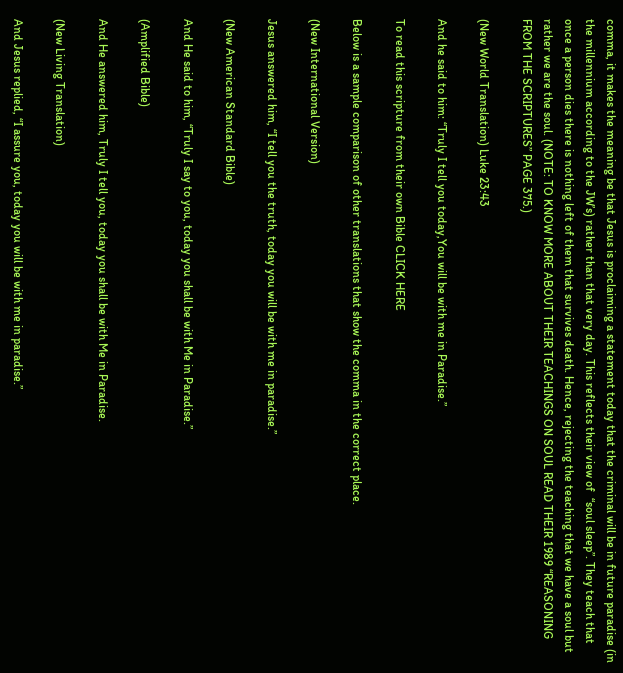comma, it makes the meaning be that Jesus is proclaiming a statement today that the criminal will be in future paradise (in the millennium according to the JW’s) rather than that very day. This reflects their view of  “soul sleep”. They teach that once a person dies there is nothing left of them that survives death. Hence, rejecting the teaching that we have a soul but rather we are the soul. (NOTE: TO KNOW MORE ABOUT THEIR TEACHINGS ON SOUL READ THEIR 1989 “REASONING FROM THE SCRIPTURES” PAGE 375.)

(New World Translation) Luke 23:43

And he said to him: “Truly I tell you today,You will be with me in Paradise.”

To read this scripture from their own Bible CLICK HERE

Below is a sample comparison of other translations that show the comma in the correct place.

(New International Version)

Jesus answered him, “I tell you the truth, today you will be with me in paradise.”

(New American Standard Bible)

And He said to him, “Truly I say to you, today you shall be with Me in Paradise.”

(Amplified Bible)

And He answered him, Truly I tell you, today you shall be with Me in Paradise.

(New Living Translation)

And Jesus replied, “I assure you, today you will be with me in paradise.”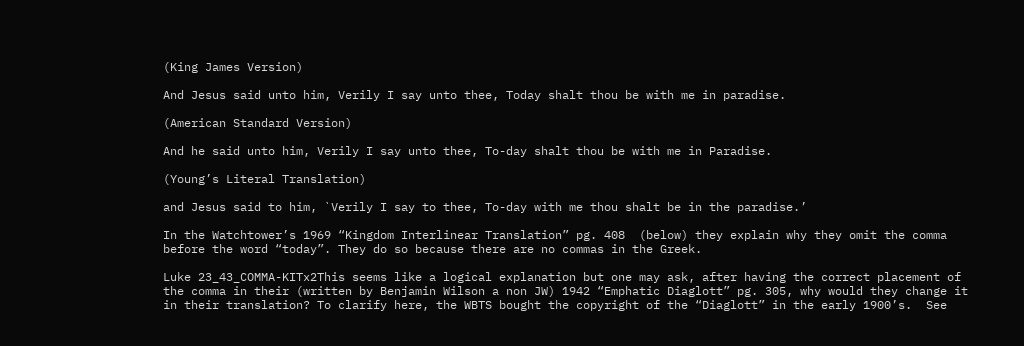(King James Version)

And Jesus said unto him, Verily I say unto thee, Today shalt thou be with me in paradise.

(American Standard Version)

And he said unto him, Verily I say unto thee, To-day shalt thou be with me in Paradise.

(Young’s Literal Translation)

and Jesus said to him, `Verily I say to thee, To-day with me thou shalt be in the paradise.’

In the Watchtower’s 1969 “Kingdom Interlinear Translation” pg. 408  (below) they explain why they omit the comma before the word “today”. They do so because there are no commas in the Greek.

Luke 23_43_COMMA-KITx2This seems like a logical explanation but one may ask, after having the correct placement of the comma in their (written by Benjamin Wilson a non JW) 1942 “Emphatic Diaglott” pg. 305, why would they change it in their translation? To clarify here, the WBTS bought the copyright of the “Diaglott” in the early 1900’s.  See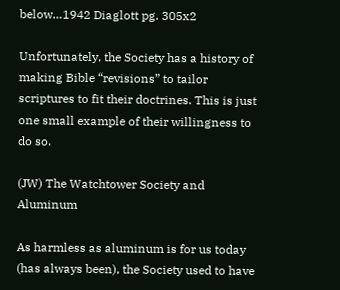below…1942 Diaglott pg. 305x2

Unfortunately, the Society has a history of making Bible “revisions” to tailor scriptures to fit their doctrines. This is just one small example of their willingness to do so.

(JW) The Watchtower Society and Aluminum

As harmless as aluminum is for us today (has always been), the Society used to have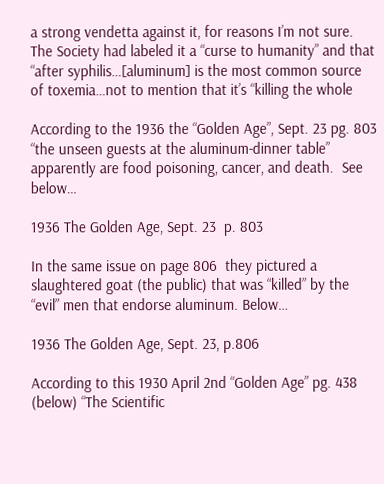a strong vendetta against it, for reasons I’m not sure. The Society had labeled it a “curse to humanity” and that “after syphilis…[aluminum] is the most common source of toxemia…not to mention that it’s “killing the whole

According to the 1936 the “Golden Age”, Sept. 23 pg. 803 “the unseen guests at the aluminum-dinner table” apparently are food poisoning, cancer, and death.  See below…

1936 The Golden Age, Sept. 23  p. 803

In the same issue on page 806  they pictured a slaughtered goat (the public) that was “killed” by the “evil” men that endorse aluminum. Below…

1936 The Golden Age, Sept. 23, p.806

According to this 1930 April 2nd “Golden Age” pg. 438 (below) “The Scientific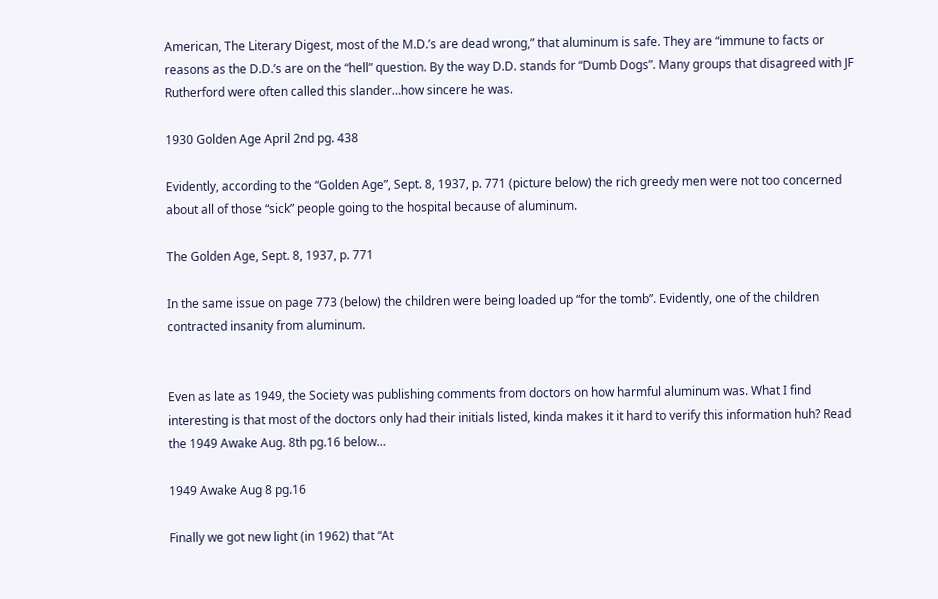American, The Literary Digest, most of the M.D.’s are dead wrong,” that aluminum is safe. They are “immune to facts or reasons as the D.D.’s are on the “hell” question. By the way D.D. stands for “Dumb Dogs”. Many groups that disagreed with JF Rutherford were often called this slander…how sincere he was.

1930 Golden Age April 2nd pg. 438

Evidently, according to the “Golden Age”, Sept. 8, 1937, p. 771 (picture below) the rich greedy men were not too concerned about all of those “sick” people going to the hospital because of aluminum.

The Golden Age, Sept. 8, 1937, p. 771

In the same issue on page 773 (below) the children were being loaded up “for the tomb”. Evidently, one of the children contracted insanity from aluminum.


Even as late as 1949, the Society was publishing comments from doctors on how harmful aluminum was. What I find interesting is that most of the doctors only had their initials listed, kinda makes it it hard to verify this information huh? Read the 1949 Awake Aug. 8th pg.16 below…

1949 Awake Aug 8 pg.16

Finally we got new light (in 1962) that “At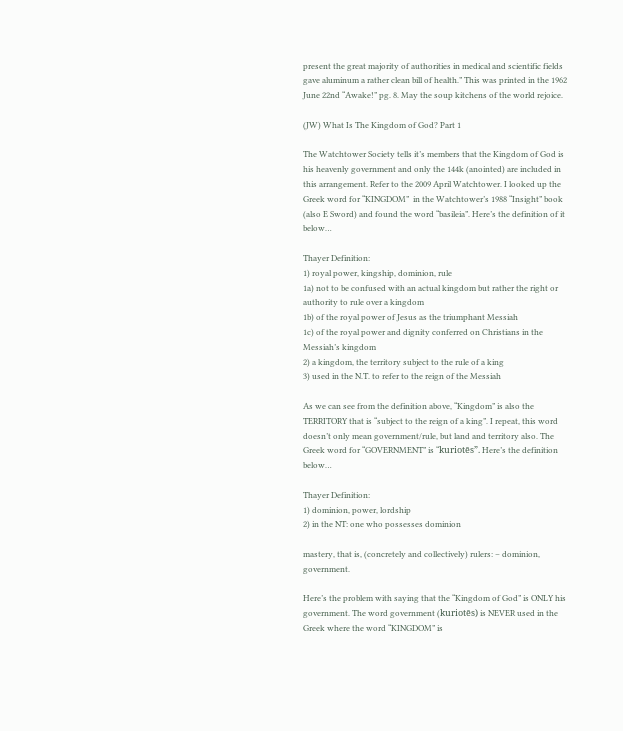present the great majority of authorities in medical and scientific fields gave aluminum a rather clean bill of health.” This was printed in the 1962 June 22nd “Awake!” pg. 8. May the soup kitchens of the world rejoice.

(JW) What Is The Kingdom of God? Part 1

The Watchtower Society tells it’s members that the Kingdom of God is his heavenly government and only the 144k (anointed) are included in this arrangement. Refer to the 2009 April Watchtower. I looked up the Greek word for “KINGDOM”  in the Watchtower’s 1988 “Insight” book (also E Sword) and found the word “basileia”. Here’s the definition of it below…

Thayer Definition:
1) royal power, kingship, dominion, rule
1a) not to be confused with an actual kingdom but rather the right or authority to rule over a kingdom
1b) of the royal power of Jesus as the triumphant Messiah
1c) of the royal power and dignity conferred on Christians in the Messiah’s kingdom
2) a kingdom, the territory subject to the rule of a king
3) used in the N.T. to refer to the reign of the Messiah

As we can see from the definition above, “Kingdom” is also the TERRITORY that is “subject to the reign of a king”. I repeat, this word doesn’t only mean government/rule, but land and territory also. The Greek word for “GOVERNMENT” is “kuriotēs”. Here’s the definition below…

Thayer Definition:
1) dominion, power, lordship
2) in the NT: one who possesses dominion

mastery, that is, (concretely and collectively) rulers: – dominion, government.

Here’s the problem with saying that the “Kingdom of God” is ONLY his government. The word government (kuriotēs) is NEVER used in the Greek where the word “KINGDOM” is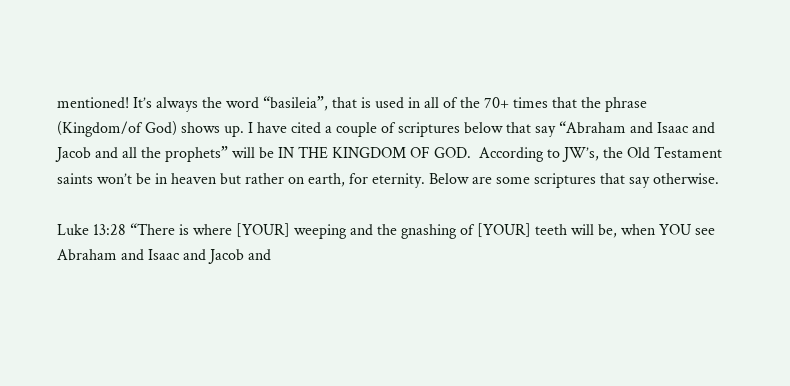mentioned! It’s always the word “basileia”, that is used in all of the 70+ times that the phrase (Kingdom/of God) shows up. I have cited a couple of scriptures below that say “Abraham and Isaac and Jacob and all the prophets” will be IN THE KINGDOM OF GOD.  According to JW’s, the Old Testament saints won’t be in heaven but rather on earth, for eternity. Below are some scriptures that say otherwise.

Luke 13:28 “There is where [YOUR] weeping and the gnashing of [YOUR] teeth will be, when YOU see Abraham and Isaac and Jacob and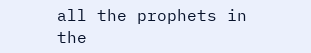all the prophets in the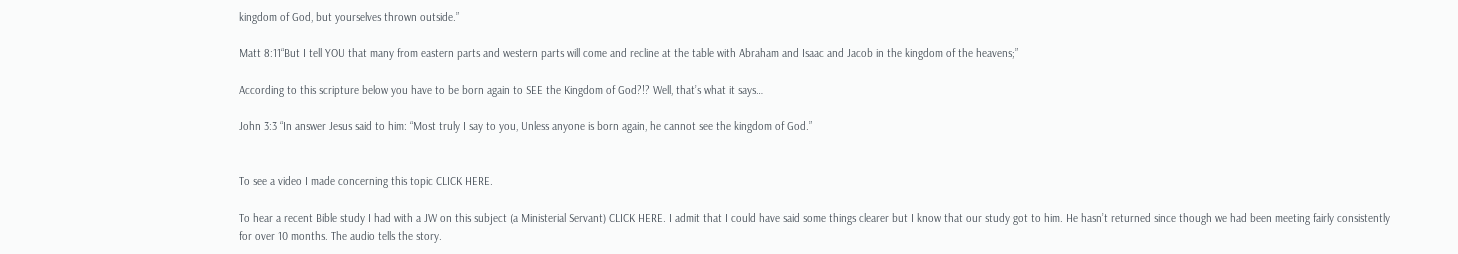kingdom of God, but yourselves thrown outside.”

Matt 8:11“But I tell YOU that many from eastern parts and western parts will come and recline at the table with Abraham and Isaac and Jacob in the kingdom of the heavens;”

According to this scripture below you have to be born again to SEE the Kingdom of God?!? Well, that’s what it says…

John 3:3 “In answer Jesus said to him: “Most truly I say to you, Unless anyone is born again, he cannot see the kingdom of God.”


To see a video I made concerning this topic CLICK HERE.

To hear a recent Bible study I had with a JW on this subject (a Ministerial Servant) CLICK HERE. I admit that I could have said some things clearer but I know that our study got to him. He hasn’t returned since though we had been meeting fairly consistently for over 10 months. The audio tells the story.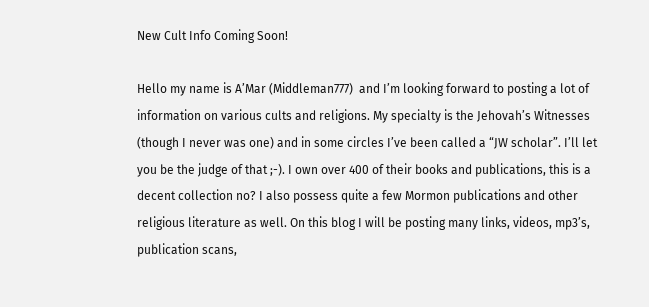New Cult Info Coming Soon!

Hello my name is A’Mar (Middleman777)  and I’m looking forward to posting a lot of information on various cults and religions. My specialty is the Jehovah’s Witnesses (though I never was one) and in some circles I’ve been called a “JW scholar”. I’ll let you be the judge of that ;-). I own over 400 of their books and publications, this is a decent collection no? I also possess quite a few Mormon publications and other religious literature as well. On this blog I will be posting many links, videos, mp3’s, publication scans,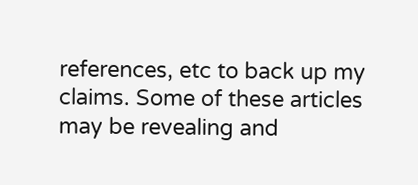references, etc to back up my claims. Some of these articles may be revealing and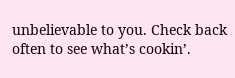unbelievable to you. Check back often to see what’s cookin’.